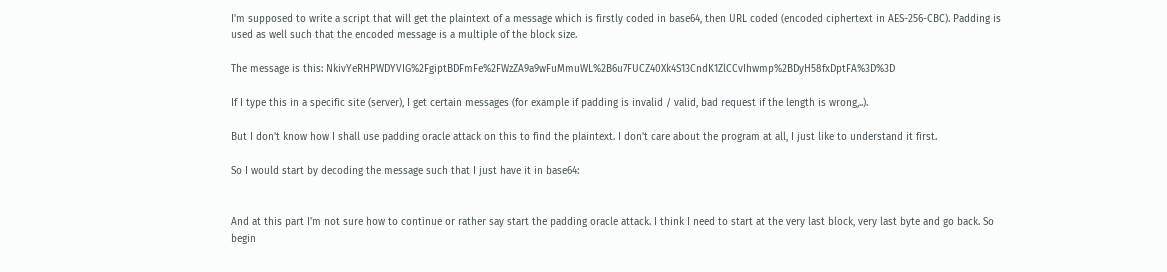I'm supposed to write a script that will get the plaintext of a message which is firstly coded in base64, then URL coded (encoded ciphertext in AES-256-CBC). Padding is used as well such that the encoded message is a multiple of the block size.

The message is this: NkivYeRHPWDYVIG%2FgiptBDFmFe%2FWzZA9a9wFuMmuWL%2B6u7FUCZ40Xk4S13CndK1ZlCCvIhwmp%2BDyH58fxDptFA%3D%3D

If I type this in a specific site (server), I get certain messages (for example if padding is invalid / valid, bad request if the length is wrong,..).

But I don't know how I shall use padding oracle attack on this to find the plaintext. I don't care about the program at all, I just like to understand it first.

So I would start by decoding the message such that I just have it in base64:


And at this part I'm not sure how to continue or rather say start the padding oracle attack. I think I need to start at the very last block, very last byte and go back. So begin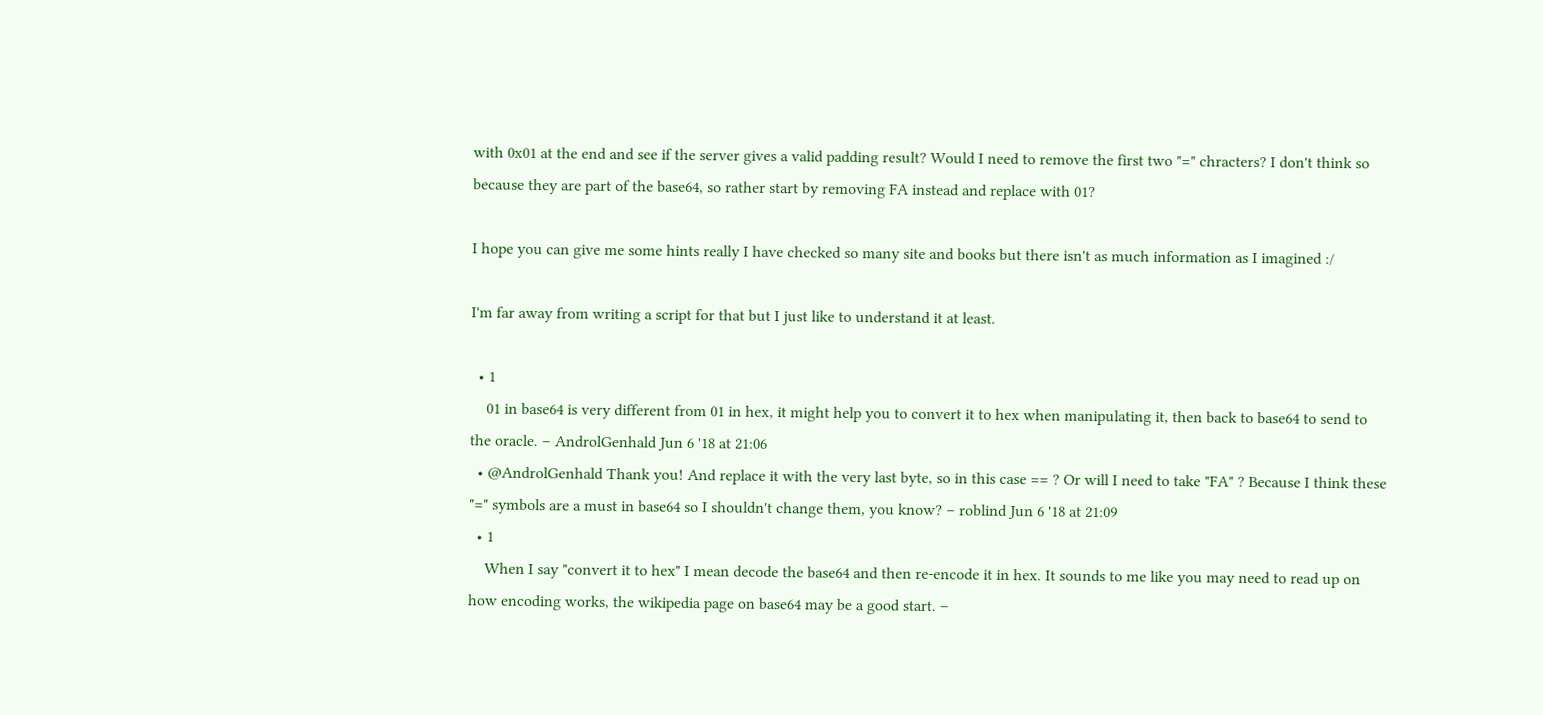with 0x01 at the end and see if the server gives a valid padding result? Would I need to remove the first two "=" chracters? I don't think so because they are part of the base64, so rather start by removing FA instead and replace with 01?

I hope you can give me some hints really I have checked so many site and books but there isn't as much information as I imagined :/

I'm far away from writing a script for that but I just like to understand it at least.

  • 1
    01 in base64 is very different from 01 in hex, it might help you to convert it to hex when manipulating it, then back to base64 to send to the oracle. – AndrolGenhald Jun 6 '18 at 21:06
  • @AndrolGenhald Thank you! And replace it with the very last byte, so in this case == ? Or will I need to take "FA" ? Because I think these "=" symbols are a must in base64 so I shouldn't change them, you know? – roblind Jun 6 '18 at 21:09
  • 1
    When I say "convert it to hex" I mean decode the base64 and then re-encode it in hex. It sounds to me like you may need to read up on how encoding works, the wikipedia page on base64 may be a good start. –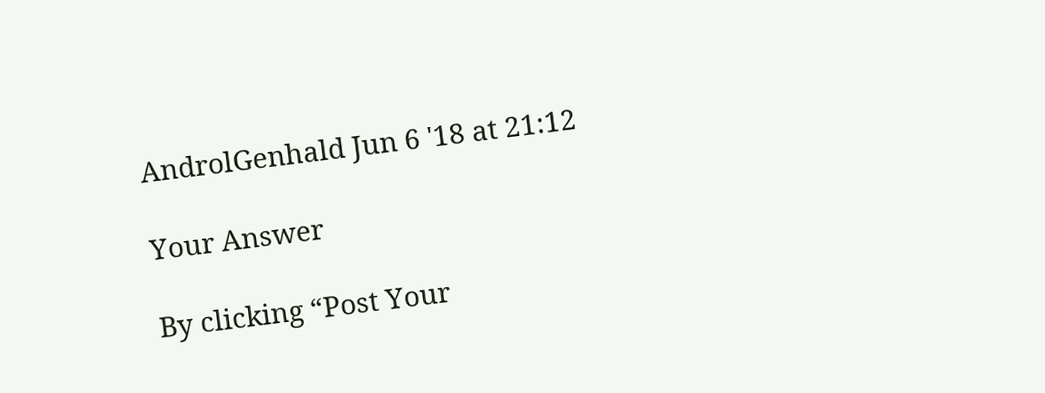AndrolGenhald Jun 6 '18 at 21:12

Your Answer

By clicking “Post Your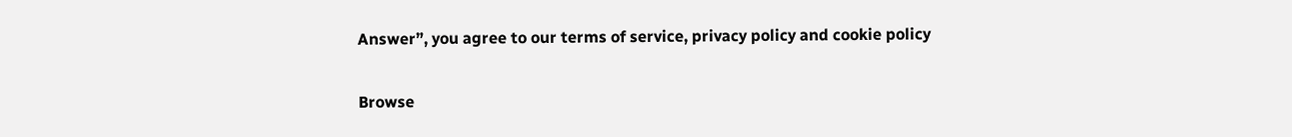Answer”, you agree to our terms of service, privacy policy and cookie policy

Browse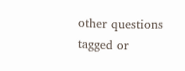other questions tagged or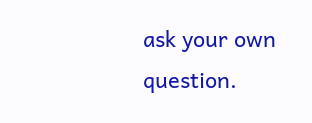ask your own question.